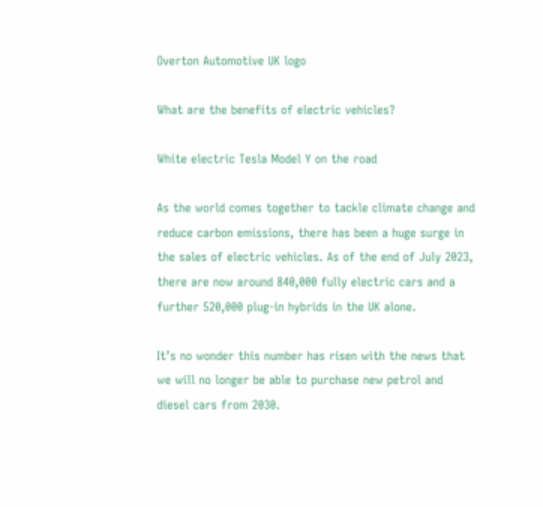Overton Automotive UK logo

What are the benefits of electric vehicles?

White electric Tesla Model Y on the road

As the world comes together to tackle climate change and reduce carbon emissions, there has been a huge surge in the sales of electric vehicles. As of the end of July 2023, there are now around 840,000 fully electric cars and a further 520,000 plug-in hybrids in the UK alone.

It’s no wonder this number has risen with the news that we will no longer be able to purchase new petrol and diesel cars from 2030.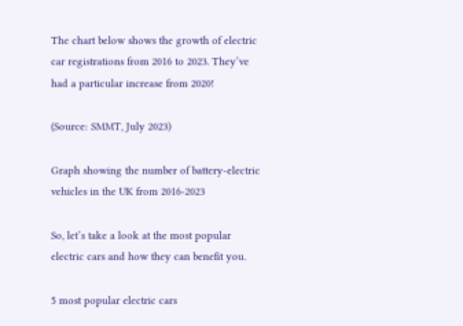The chart below shows the growth of electric car registrations from 2016 to 2023. They’ve had a particular increase from 2020!

(Source: SMMT, July 2023)

Graph showing the number of battery-electric vehicles in the UK from 2016-2023

So, let’s take a look at the most popular electric cars and how they can benefit you.

5 most popular electric cars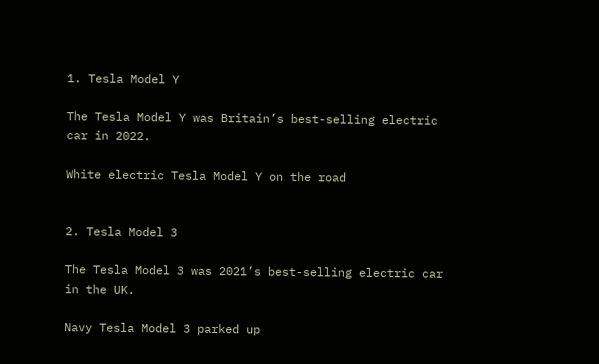1. Tesla Model Y

The Tesla Model Y was Britain’s best-selling electric car in 2022.

White electric Tesla Model Y on the road


2. Tesla Model 3

The Tesla Model 3 was 2021’s best-selling electric car in the UK.

Navy Tesla Model 3 parked up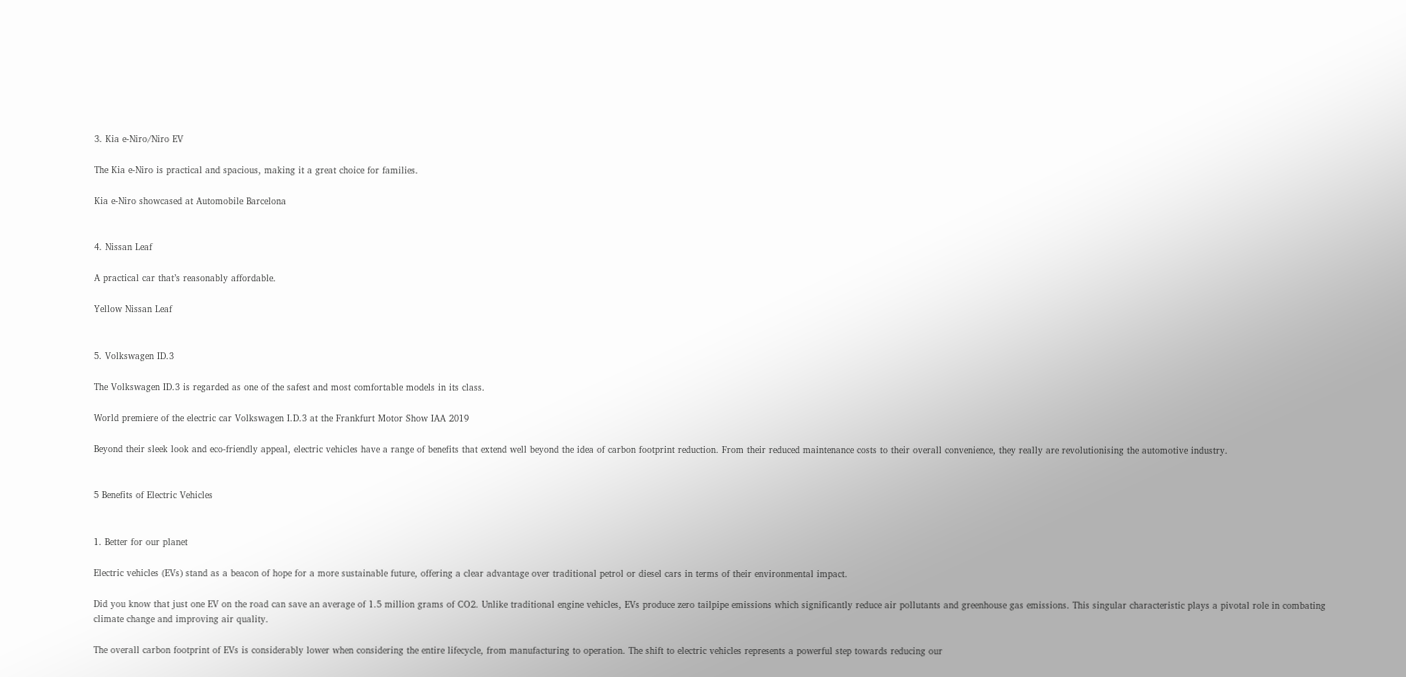3. Kia e-Niro/Niro EV

The Kia e-Niro is practical and spacious, making it a great choice for families.

Kia e-Niro showcased at Automobile Barcelona


4. Nissan Leaf

A practical car that’s reasonably affordable.

Yellow Nissan Leaf


5. Volkswagen ID.3

The Volkswagen ID.3 is regarded as one of the safest and most comfortable models in its class.

World premiere of the electric car Volkswagen I.D.3 at the Frankfurt Motor Show IAA 2019

Beyond their sleek look and eco-friendly appeal, electric vehicles have a range of benefits that extend well beyond the idea of carbon footprint reduction. From their reduced maintenance costs to their overall convenience, they really are revolutionising the automotive industry.


5 Benefits of Electric Vehicles


1. Better for our planet

Electric vehicles (EVs) stand as a beacon of hope for a more sustainable future, offering a clear advantage over traditional petrol or diesel cars in terms of their environmental impact.

Did you know that just one EV on the road can save an average of 1.5 million grams of CO2. Unlike traditional engine vehicles, EVs produce zero tailpipe emissions which significantly reduce air pollutants and greenhouse gas emissions. This singular characteristic plays a pivotal role in combating climate change and improving air quality.

The overall carbon footprint of EVs is considerably lower when considering the entire lifecycle, from manufacturing to operation. The shift to electric vehicles represents a powerful step towards reducing our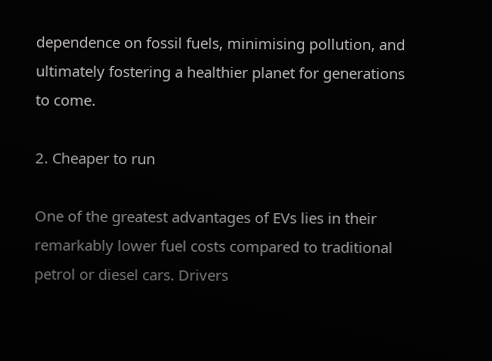dependence on fossil fuels, minimising pollution, and ultimately fostering a healthier planet for generations to come.

2. Cheaper to run

One of the greatest advantages of EVs lies in their remarkably lower fuel costs compared to traditional petrol or diesel cars. Drivers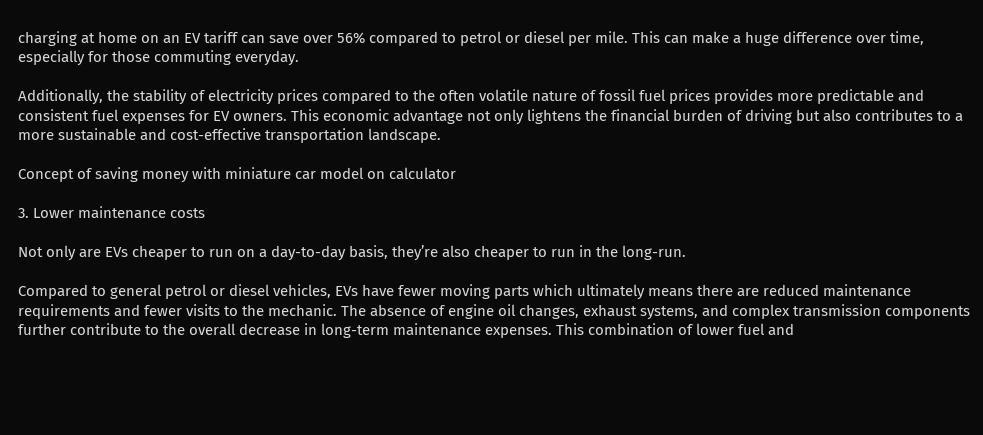charging at home on an EV tariff can save over 56% compared to petrol or diesel per mile. This can make a huge difference over time, especially for those commuting everyday.

Additionally, the stability of electricity prices compared to the often volatile nature of fossil fuel prices provides more predictable and consistent fuel expenses for EV owners. This economic advantage not only lightens the financial burden of driving but also contributes to a more sustainable and cost-effective transportation landscape.

Concept of saving money with miniature car model on calculator

3. Lower maintenance costs

Not only are EVs cheaper to run on a day-to-day basis, they’re also cheaper to run in the long-run.

Compared to general petrol or diesel vehicles, EVs have fewer moving parts which ultimately means there are reduced maintenance requirements and fewer visits to the mechanic. The absence of engine oil changes, exhaust systems, and complex transmission components further contribute to the overall decrease in long-term maintenance expenses. This combination of lower fuel and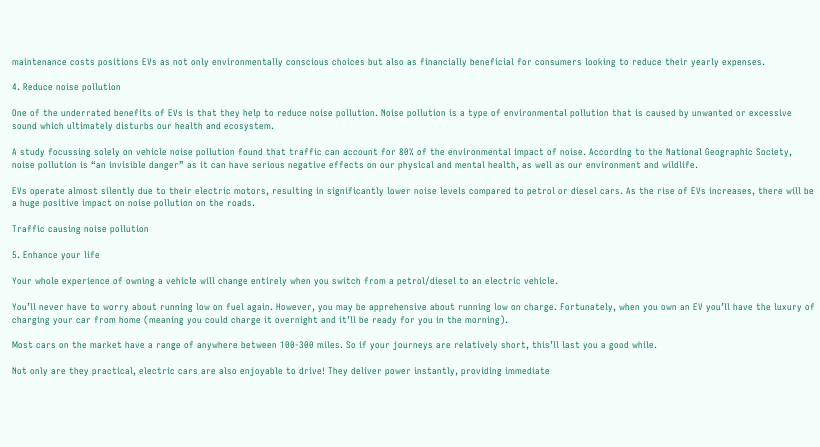maintenance costs positions EVs as not only environmentally conscious choices but also as financially beneficial for consumers looking to reduce their yearly expenses.

4. Reduce noise pollution

One of the underrated benefits of EVs is that they help to reduce noise pollution. Noise pollution is a type of environmental pollution that is caused by unwanted or excessive sound which ultimately disturbs our health and ecosystem.

A study focussing solely on vehicle noise pollution found that traffic can account for 80% of the environmental impact of noise. According to the National Geographic Society, noise pollution is “an invisible danger” as it can have serious negative effects on our physical and mental health, as well as our environment and wildlife.

EVs operate almost silently due to their electric motors, resulting in significantly lower noise levels compared to petrol or diesel cars. As the rise of EVs increases, there will be a huge positive impact on noise pollution on the roads.

Traffic causing noise pollution

5. Enhance your life

Your whole experience of owning a vehicle will change entirely when you switch from a petrol/diesel to an electric vehicle.

You’ll never have to worry about running low on fuel again. However, you may be apprehensive about running low on charge. Fortunately, when you own an EV you’ll have the luxury of charging your car from home (meaning you could charge it overnight and it’ll be ready for you in the morning).

Most cars on the market have a range of anywhere between 100-300 miles. So if your journeys are relatively short, this’ll last you a good while.

Not only are they practical, electric cars are also enjoyable to drive! They deliver power instantly, providing immediate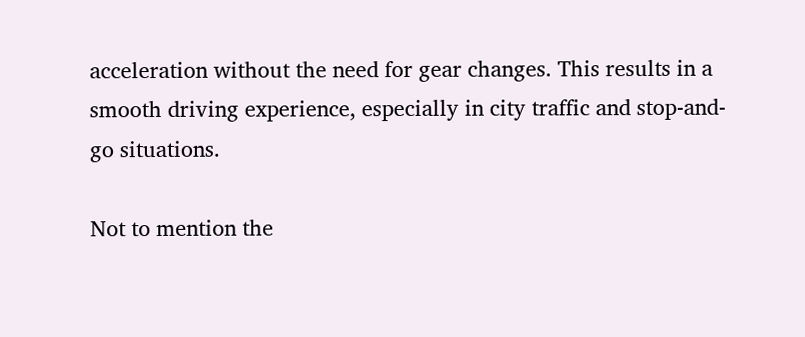acceleration without the need for gear changes. This results in a smooth driving experience, especially in city traffic and stop-and-go situations.

Not to mention the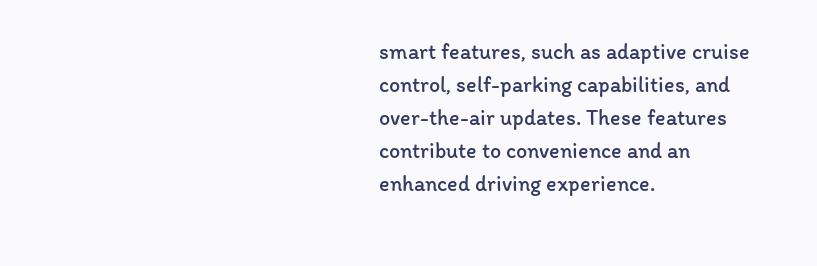smart features, such as adaptive cruise control, self-parking capabilities, and over-the-air updates. These features contribute to convenience and an enhanced driving experience.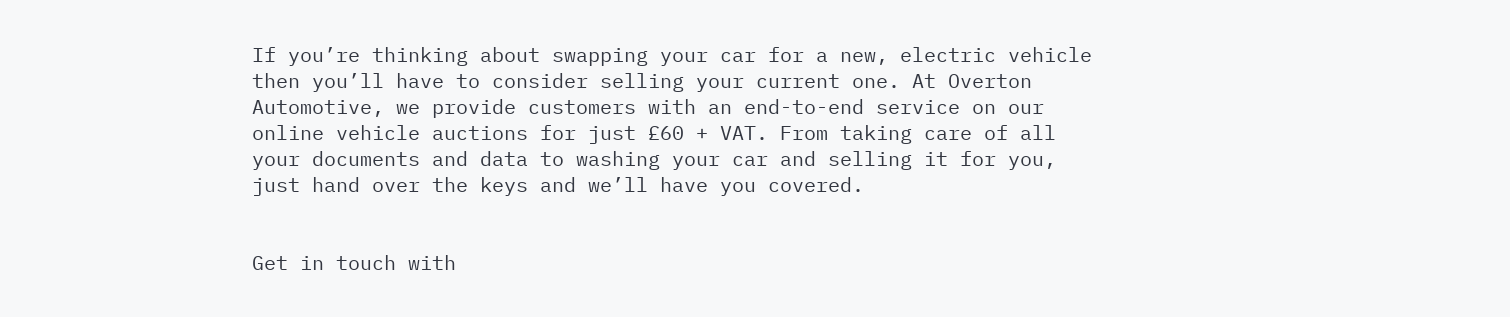If you’re thinking about swapping your car for a new, electric vehicle then you’ll have to consider selling your current one. At Overton Automotive, we provide customers with an end-to-end service on our online vehicle auctions for just £60 + VAT. From taking care of all your documents and data to washing your car and selling it for you, just hand over the keys and we’ll have you covered.


Get in touch with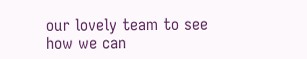our lovely team to see how we can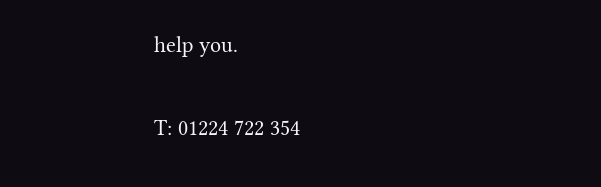help you.

T: 01224 722 354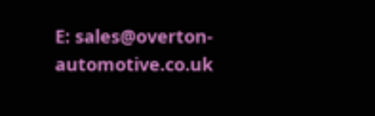E: sales@overton-automotive.co.uk